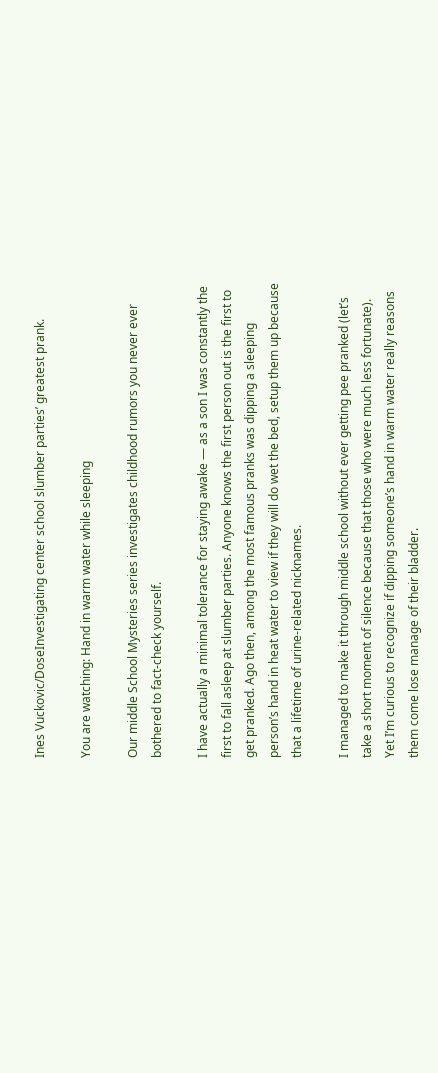Ines Vuckovic/DoseInvestigating center school slumber parties’ greatest prank.

You are watching: Hand in warm water while sleeping

Our middle School Mysteries series investigates childhood rumors you never ever bothered to fact-check yourself.

I have actually a minimal tolerance for staying awake — as a son I was constantly the first to fall asleep at slumber parties. Anyone knows the first person out is the first to get pranked. Ago then, among the most famous pranks was dipping a sleeping person’s hand in heat water to view if they will do wet the bed, setup them up because that a lifetime of urine-related nicknames.

I managed to make it through middle school without ever getting pee pranked (let’s take a short moment of silence because that those who were much less fortunate). Yet I’m curious to recognize if dipping someone’s hand in warm water really reasons them come lose manage of their bladder.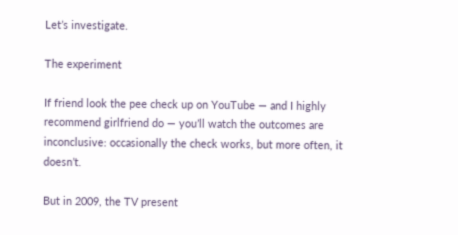Let’s investigate.

The experiment

If friend look the pee check up on YouTube — and I highly recommend girlfriend do — you’ll watch the outcomes are inconclusive: occasionally the check works, but more often, it doesn’t.

But in 2009, the TV present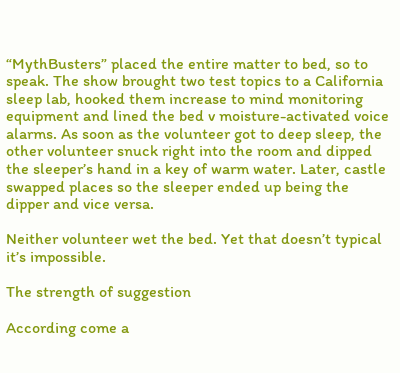“MythBusters” placed the entire matter to bed, so to speak. The show brought two test topics to a California sleep lab, hooked them increase to mind monitoring equipment and lined the bed v moisture-activated voice alarms. As soon as the volunteer got to deep sleep, the other volunteer snuck right into the room and dipped the sleeper’s hand in a key of warm water. Later, castle swapped places so the sleeper ended up being the dipper and vice versa.

Neither volunteer wet the bed. Yet that doesn’t typical it’s impossible.

The strength of suggestion

According come a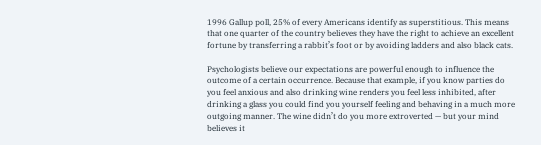1996 Gallup poll, 25% of every Americans identify as superstitious. This means that one quarter of the country believes they have the right to achieve an excellent fortune by transferring a rabbit’s foot or by avoiding ladders and also black cats.

Psychologists believe our expectations are powerful enough to influence the outcome of a certain occurrence. Because that example, if you know parties do you feel anxious and also drinking wine renders you feel less inhibited, after drinking a glass you could find you yourself feeling and behaving in a much more outgoing manner. The wine didn’t do you more extroverted — but your mind believes it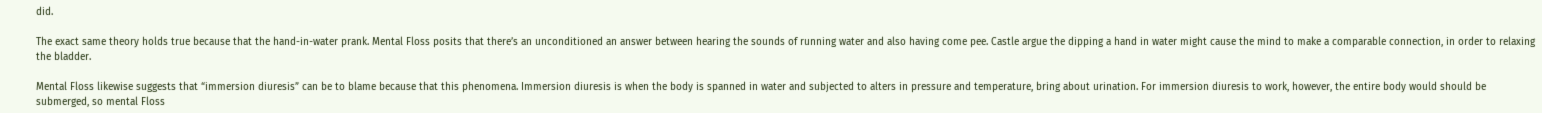did.

The exact same theory holds true because that the hand-in-water prank. Mental Floss posits that there’s an unconditioned an answer between hearing the sounds of running water and also having come pee. Castle argue the dipping a hand in water might cause the mind to make a comparable connection, in order to relaxing the bladder.

Mental Floss likewise suggests that “immersion diuresis” can be to blame because that this phenomena. Immersion diuresis is when the body is spanned in water and subjected to alters in pressure and temperature, bring about urination. For immersion diuresis to work, however, the entire body would should be submerged, so mental Floss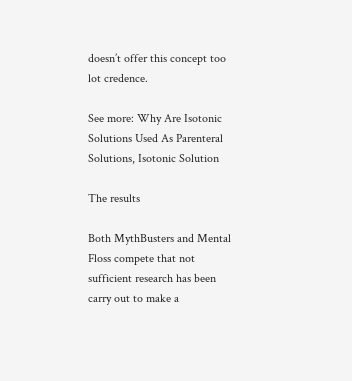doesn’t offer this concept too lot credence.

See more: Why Are Isotonic Solutions Used As Parenteral Solutions, Isotonic Solution

The results

Both MythBusters and Mental Floss compete that not sufficient research has been carry out to make a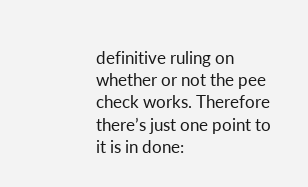definitive ruling on whether or not the pee check works. Therefore there’s just one point to it is in done: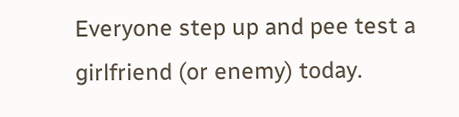Everyone step up and pee test a girlfriend (or enemy) today.